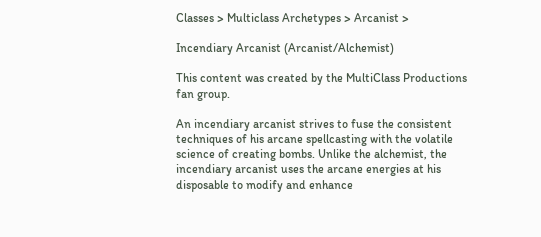Classes > Multiclass Archetypes > Arcanist >

Incendiary Arcanist (Arcanist/Alchemist)

This content was created by the MultiClass Productions fan group.

An incendiary arcanist strives to fuse the consistent techniques of his arcane spellcasting with the volatile science of creating bombs. Unlike the alchemist, the incendiary arcanist uses the arcane energies at his disposable to modify and enhance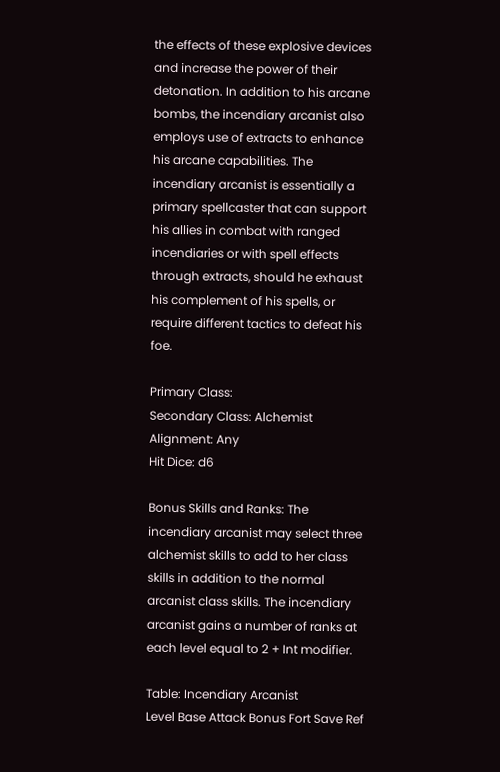the effects of these explosive devices and increase the power of their detonation. In addition to his arcane bombs, the incendiary arcanist also employs use of extracts to enhance his arcane capabilities. The incendiary arcanist is essentially a primary spellcaster that can support his allies in combat with ranged incendiaries or with spell effects through extracts, should he exhaust his complement of his spells, or require different tactics to defeat his foe.

Primary Class:
Secondary Class: Alchemist
Alignment: Any
Hit Dice: d6

Bonus Skills and Ranks: The incendiary arcanist may select three alchemist skills to add to her class skills in addition to the normal arcanist class skills. The incendiary arcanist gains a number of ranks at each level equal to 2 + Int modifier.

Table: Incendiary Arcanist
Level Base Attack Bonus Fort Save Ref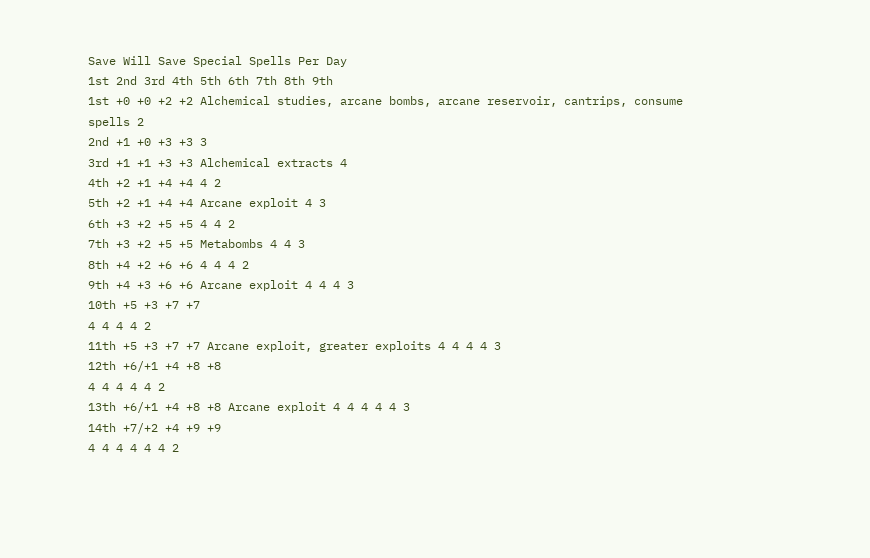Save Will Save Special Spells Per Day
1st 2nd 3rd 4th 5th 6th 7th 8th 9th
1st +0 +0 +2 +2 Alchemical studies, arcane bombs, arcane reservoir, cantrips, consume spells 2
2nd +1 +0 +3 +3 3
3rd +1 +1 +3 +3 Alchemical extracts 4
4th +2 +1 +4 +4 4 2
5th +2 +1 +4 +4 Arcane exploit 4 3
6th +3 +2 +5 +5 4 4 2
7th +3 +2 +5 +5 Metabombs 4 4 3
8th +4 +2 +6 +6 4 4 4 2
9th +4 +3 +6 +6 Arcane exploit 4 4 4 3
10th +5 +3 +7 +7
4 4 4 4 2
11th +5 +3 +7 +7 Arcane exploit, greater exploits 4 4 4 4 3
12th +6/+1 +4 +8 +8
4 4 4 4 4 2
13th +6/+1 +4 +8 +8 Arcane exploit 4 4 4 4 4 3
14th +7/+2 +4 +9 +9
4 4 4 4 4 4 2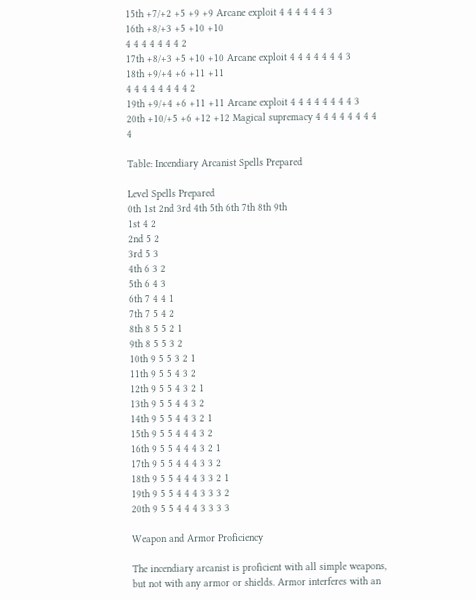15th +7/+2 +5 +9 +9 Arcane exploit 4 4 4 4 4 4 3
16th +8/+3 +5 +10 +10
4 4 4 4 4 4 4 2
17th +8/+3 +5 +10 +10 Arcane exploit 4 4 4 4 4 4 4 3
18th +9/+4 +6 +11 +11
4 4 4 4 4 4 4 4 2
19th +9/+4 +6 +11 +11 Arcane exploit 4 4 4 4 4 4 4 4 3
20th +10/+5 +6 +12 +12 Magical supremacy 4 4 4 4 4 4 4 4 4

Table: Incendiary Arcanist Spells Prepared

Level Spells Prepared
0th 1st 2nd 3rd 4th 5th 6th 7th 8th 9th
1st 4 2
2nd 5 2
3rd 5 3
4th 6 3 2
5th 6 4 3
6th 7 4 4 1
7th 7 5 4 2
8th 8 5 5 2 1
9th 8 5 5 3 2
10th 9 5 5 3 2 1
11th 9 5 5 4 3 2
12th 9 5 5 4 3 2 1
13th 9 5 5 4 4 3 2
14th 9 5 5 4 4 3 2 1
15th 9 5 5 4 4 4 3 2
16th 9 5 5 4 4 4 3 2 1
17th 9 5 5 4 4 4 3 3 2
18th 9 5 5 4 4 4 3 3 2 1
19th 9 5 5 4 4 4 3 3 3 2
20th 9 5 5 4 4 4 3 3 3 3

Weapon and Armor Proficiency

The incendiary arcanist is proficient with all simple weapons, but not with any armor or shields. Armor interferes with an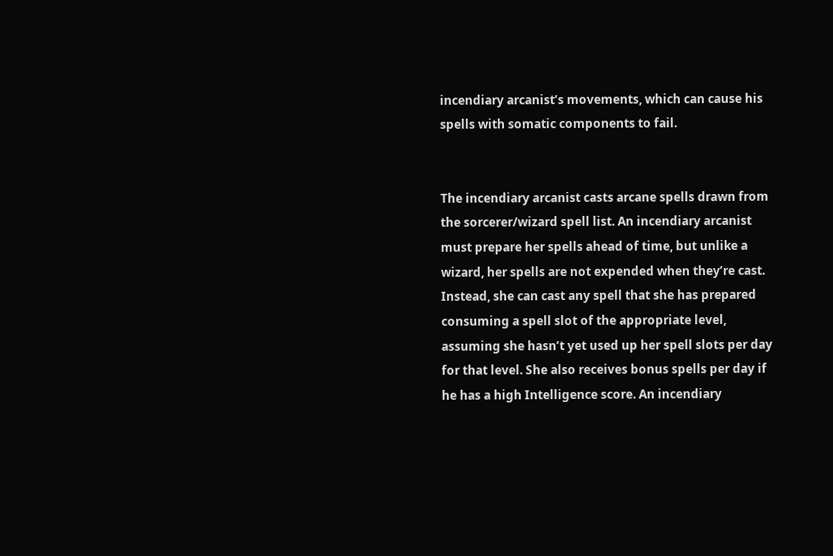incendiary arcanist’s movements, which can cause his spells with somatic components to fail.


The incendiary arcanist casts arcane spells drawn from the sorcerer/wizard spell list. An incendiary arcanist must prepare her spells ahead of time, but unlike a wizard, her spells are not expended when they’re cast. Instead, she can cast any spell that she has prepared consuming a spell slot of the appropriate level, assuming she hasn’t yet used up her spell slots per day for that level. She also receives bonus spells per day if he has a high Intelligence score. An incendiary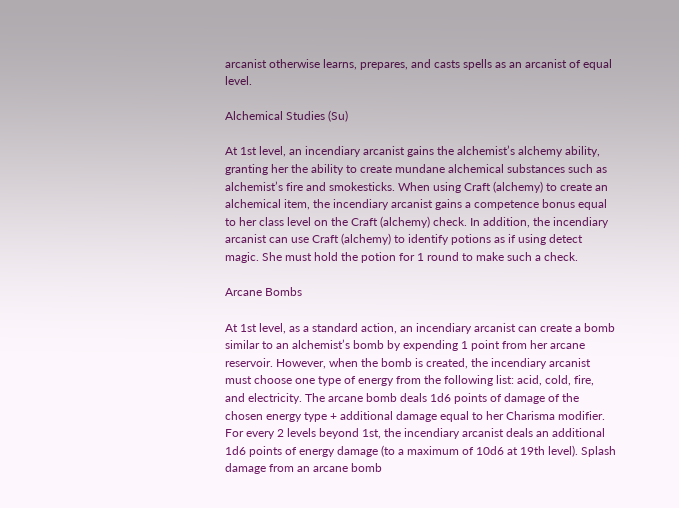arcanist otherwise learns, prepares, and casts spells as an arcanist of equal level.

Alchemical Studies (Su)

At 1st level, an incendiary arcanist gains the alchemist’s alchemy ability, granting her the ability to create mundane alchemical substances such as alchemist’s fire and smokesticks. When using Craft (alchemy) to create an alchemical item, the incendiary arcanist gains a competence bonus equal to her class level on the Craft (alchemy) check. In addition, the incendiary arcanist can use Craft (alchemy) to identify potions as if using detect magic. She must hold the potion for 1 round to make such a check.

Arcane Bombs

At 1st level, as a standard action, an incendiary arcanist can create a bomb similar to an alchemist’s bomb by expending 1 point from her arcane reservoir. However, when the bomb is created, the incendiary arcanist must choose one type of energy from the following list: acid, cold, fire, and electricity. The arcane bomb deals 1d6 points of damage of the chosen energy type + additional damage equal to her Charisma modifier. For every 2 levels beyond 1st, the incendiary arcanist deals an additional 1d6 points of energy damage (to a maximum of 10d6 at 19th level). Splash damage from an arcane bomb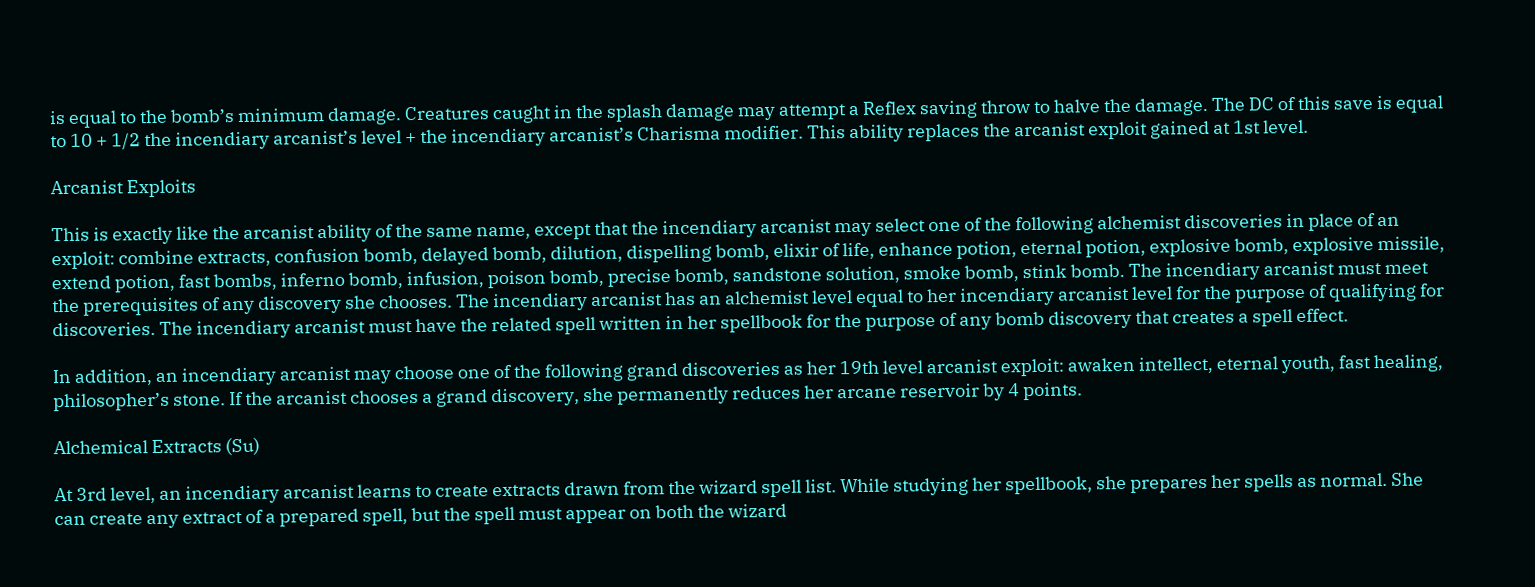is equal to the bomb’s minimum damage. Creatures caught in the splash damage may attempt a Reflex saving throw to halve the damage. The DC of this save is equal to 10 + 1/2 the incendiary arcanist’s level + the incendiary arcanist’s Charisma modifier. This ability replaces the arcanist exploit gained at 1st level.

Arcanist Exploits

This is exactly like the arcanist ability of the same name, except that the incendiary arcanist may select one of the following alchemist discoveries in place of an exploit: combine extracts, confusion bomb, delayed bomb, dilution, dispelling bomb, elixir of life, enhance potion, eternal potion, explosive bomb, explosive missile, extend potion, fast bombs, inferno bomb, infusion, poison bomb, precise bomb, sandstone solution, smoke bomb, stink bomb. The incendiary arcanist must meet the prerequisites of any discovery she chooses. The incendiary arcanist has an alchemist level equal to her incendiary arcanist level for the purpose of qualifying for discoveries. The incendiary arcanist must have the related spell written in her spellbook for the purpose of any bomb discovery that creates a spell effect.

In addition, an incendiary arcanist may choose one of the following grand discoveries as her 19th level arcanist exploit: awaken intellect, eternal youth, fast healing, philosopher’s stone. If the arcanist chooses a grand discovery, she permanently reduces her arcane reservoir by 4 points.

Alchemical Extracts (Su)

At 3rd level, an incendiary arcanist learns to create extracts drawn from the wizard spell list. While studying her spellbook, she prepares her spells as normal. She can create any extract of a prepared spell, but the spell must appear on both the wizard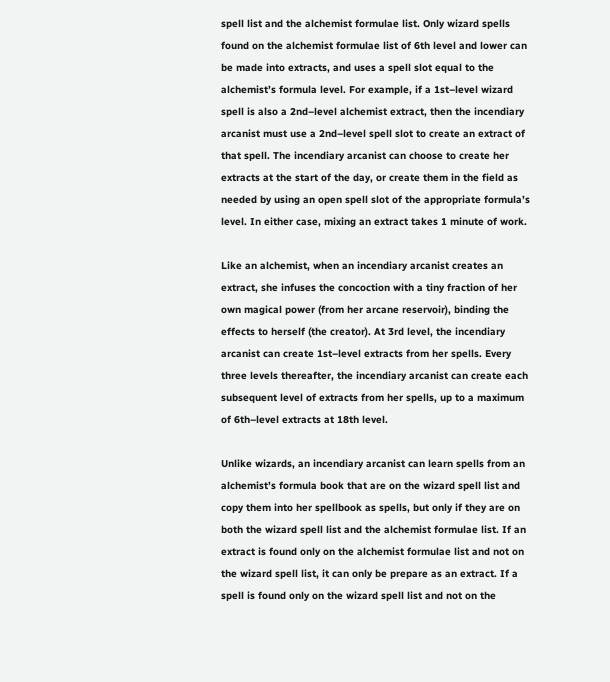spell list and the alchemist formulae list. Only wizard spells found on the alchemist formulae list of 6th level and lower can be made into extracts, and uses a spell slot equal to the alchemist’s formula level. For example, if a 1st–level wizard spell is also a 2nd–level alchemist extract, then the incendiary arcanist must use a 2nd–level spell slot to create an extract of that spell. The incendiary arcanist can choose to create her extracts at the start of the day, or create them in the field as needed by using an open spell slot of the appropriate formula’s level. In either case, mixing an extract takes 1 minute of work.

Like an alchemist, when an incendiary arcanist creates an extract, she infuses the concoction with a tiny fraction of her own magical power (from her arcane reservoir), binding the effects to herself (the creator). At 3rd level, the incendiary arcanist can create 1st–level extracts from her spells. Every three levels thereafter, the incendiary arcanist can create each subsequent level of extracts from her spells, up to a maximum of 6th–level extracts at 18th level.

Unlike wizards, an incendiary arcanist can learn spells from an alchemist’s formula book that are on the wizard spell list and copy them into her spellbook as spells, but only if they are on both the wizard spell list and the alchemist formulae list. If an extract is found only on the alchemist formulae list and not on the wizard spell list, it can only be prepare as an extract. If a spell is found only on the wizard spell list and not on the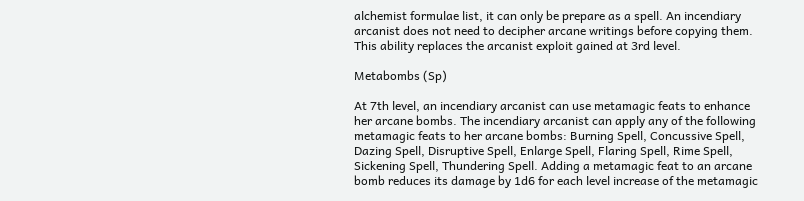alchemist formulae list, it can only be prepare as a spell. An incendiary arcanist does not need to decipher arcane writings before copying them. This ability replaces the arcanist exploit gained at 3rd level.

Metabombs (Sp)

At 7th level, an incendiary arcanist can use metamagic feats to enhance her arcane bombs. The incendiary arcanist can apply any of the following metamagic feats to her arcane bombs: Burning Spell, Concussive Spell, Dazing Spell, Disruptive Spell, Enlarge Spell, Flaring Spell, Rime Spell, Sickening Spell, Thundering Spell. Adding a metamagic feat to an arcane bomb reduces its damage by 1d6 for each level increase of the metamagic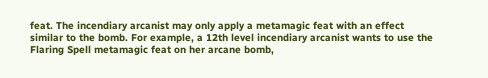feat. The incendiary arcanist may only apply a metamagic feat with an effect similar to the bomb. For example, a 12th level incendiary arcanist wants to use the Flaring Spell metamagic feat on her arcane bomb,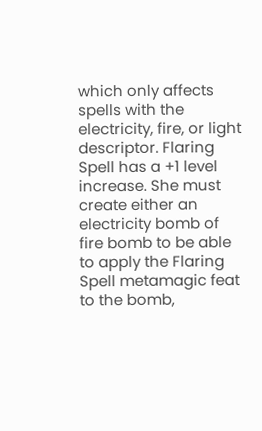which only affects spells with the electricity, fire, or light descriptor. Flaring Spell has a +1 level increase. She must create either an electricity bomb of fire bomb to be able to apply the Flaring Spell metamagic feat to the bomb,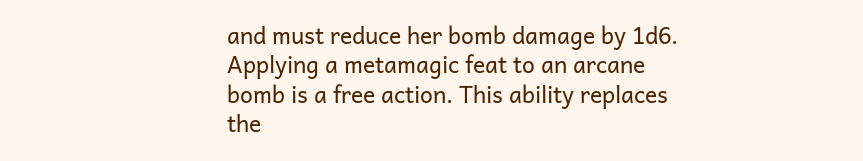and must reduce her bomb damage by 1d6. Applying a metamagic feat to an arcane bomb is a free action. This ability replaces the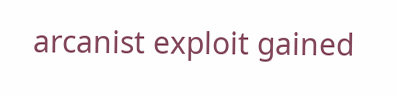arcanist exploit gained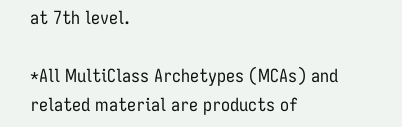at 7th level.

*All MultiClass Archetypes (MCAs) and related material are products of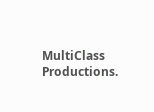MultiClass Productions.